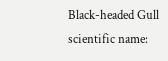Black-headed Gull
scientific name: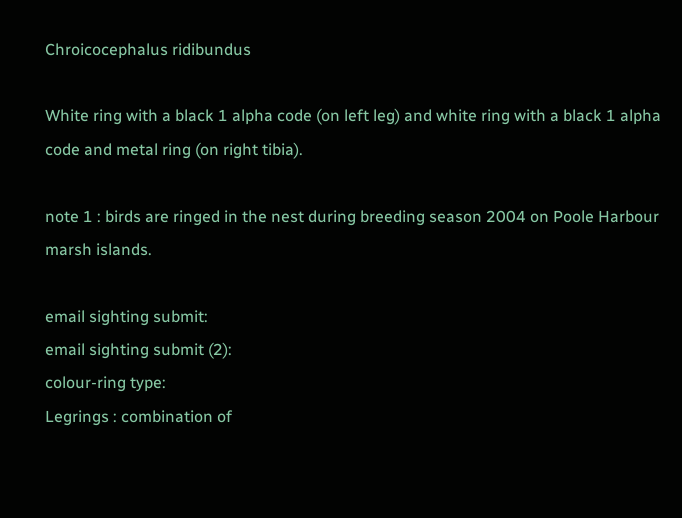Chroicocephalus ridibundus

White ring with a black 1 alpha code (on left leg) and white ring with a black 1 alpha code and metal ring (on right tibia).

note 1 : birds are ringed in the nest during breeding season 2004 on Poole Harbour marsh islands.

email sighting submit:
email sighting submit (2):
colour-ring type:
Legrings : combination of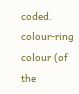coded.
colour-ring colour (of the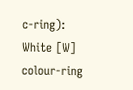c-ring):
White [W]
colour-ring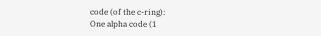code (of the c-ring):
One alpha code (1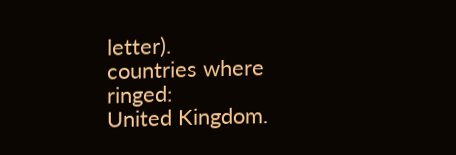letter).
countries where ringed:
United Kingdom.